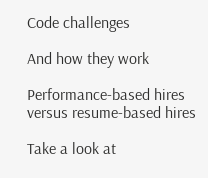Code challenges

And how they work

Performance-based hires versus resume-based hires

Take a look at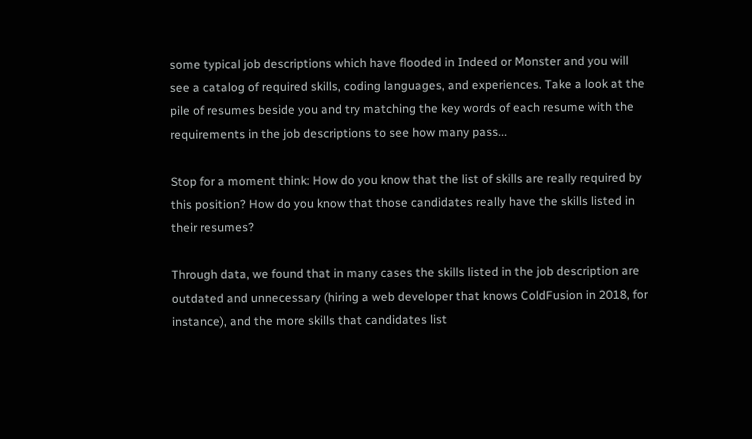some typical job descriptions which have flooded in Indeed or Monster and you will see a catalog of required skills, coding languages, and experiences. Take a look at the pile of resumes beside you and try matching the key words of each resume with the requirements in the job descriptions to see how many pass...

Stop for a moment think: How do you know that the list of skills are really required by this position? How do you know that those candidates really have the skills listed in their resumes?

Through data, we found that in many cases the skills listed in the job description are outdated and unnecessary (hiring a web developer that knows ColdFusion in 2018, for instance), and the more skills that candidates list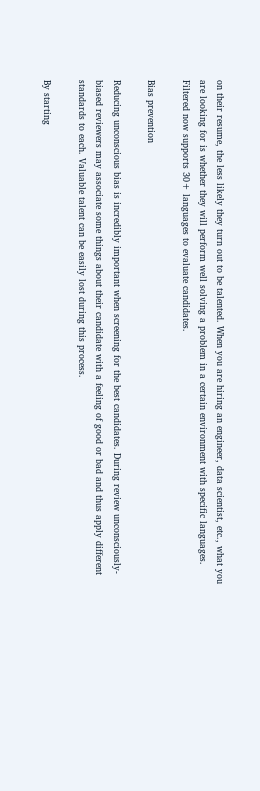on their resume, the less likely they turn out to be talented. When you are hiring an engineer, data scientist, etc., what you are looking for is whether they will perform well solving a problem in a certain environment with specific languages. Filtered now supports 30+ languages to evaluate candidates.

Bias prevention

Reducing unconscious bias is incredibly important when screening for the best candidates. During review unconsciously-biased reviewers may associate some things about their candidate with a feeling of good or bad and thus apply different standards to each. Valuable talent can be easily lost during this process.

By starting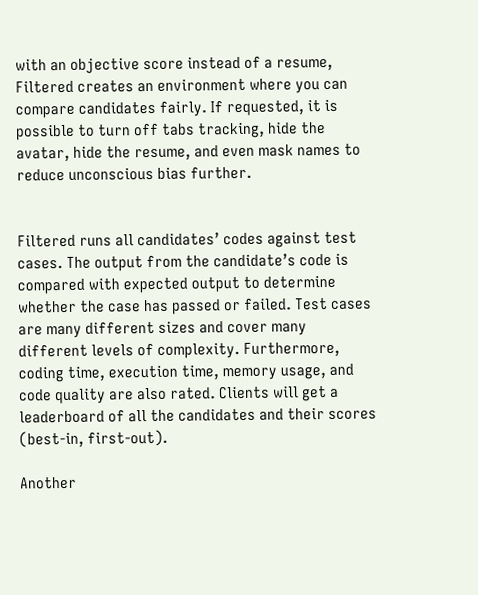with an objective score instead of a resume, Filtered creates an environment where you can compare candidates fairly. If requested, it is possible to turn off tabs tracking, hide the avatar, hide the resume, and even mask names to reduce unconscious bias further.


Filtered runs all candidates’ codes against test cases. The output from the candidate’s code is compared with expected output to determine whether the case has passed or failed. Test cases are many different sizes and cover many different levels of complexity. Furthermore, coding time, execution time, memory usage, and code quality are also rated. Clients will get a leaderboard of all the candidates and their scores (best-in, first-out).

Another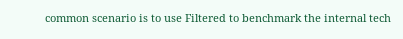common scenario is to use Filtered to benchmark the internal tech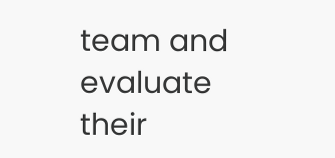team and evaluate their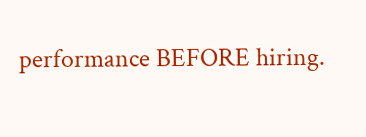performance BEFORE hiring.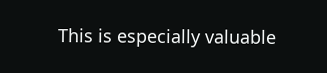This is especially valuable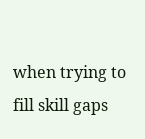when trying to fill skill gaps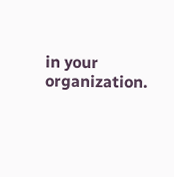in your organization.